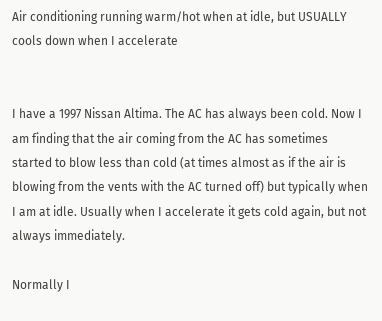Air conditioning running warm/hot when at idle, but USUALLY cools down when I accelerate


I have a 1997 Nissan Altima. The AC has always been cold. Now I am finding that the air coming from the AC has sometimes started to blow less than cold (at times almost as if the air is blowing from the vents with the AC turned off) but typically when I am at idle. Usually when I accelerate it gets cold again, but not always immediately.

Normally I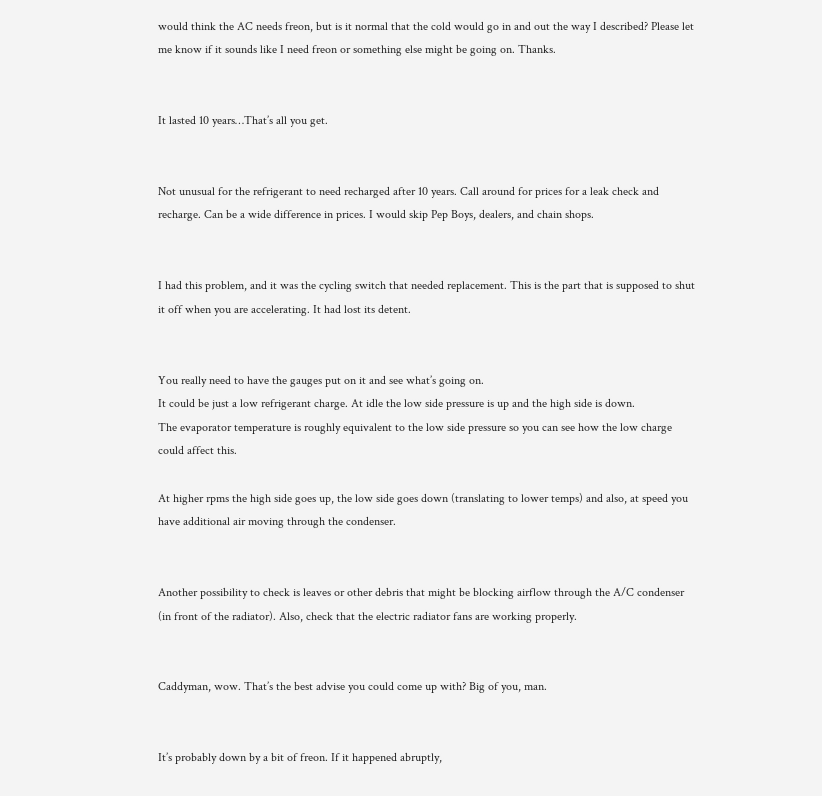would think the AC needs freon, but is it normal that the cold would go in and out the way I described? Please let me know if it sounds like I need freon or something else might be going on. Thanks.


It lasted 10 years…That’s all you get.


Not unusual for the refrigerant to need recharged after 10 years. Call around for prices for a leak check and recharge. Can be a wide difference in prices. I would skip Pep Boys, dealers, and chain shops.


I had this problem, and it was the cycling switch that needed replacement. This is the part that is supposed to shut it off when you are accelerating. It had lost its detent.


You really need to have the gauges put on it and see what’s going on.
It could be just a low refrigerant charge. At idle the low side pressure is up and the high side is down.
The evaporator temperature is roughly equivalent to the low side pressure so you can see how the low charge could affect this.

At higher rpms the high side goes up, the low side goes down (translating to lower temps) and also, at speed you have additional air moving through the condenser.


Another possibility to check is leaves or other debris that might be blocking airflow through the A/C condenser (in front of the radiator). Also, check that the electric radiator fans are working properly.


Caddyman, wow. That’s the best advise you could come up with? Big of you, man.


It’s probably down by a bit of freon. If it happened abruptly,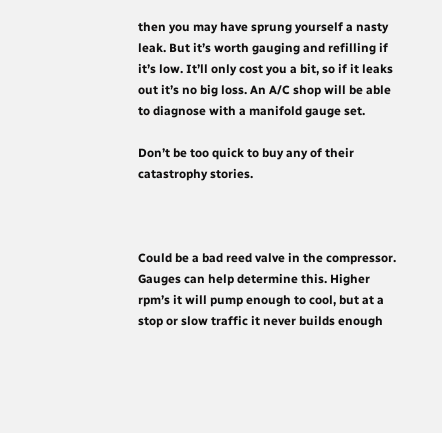then you may have sprung yourself a nasty leak. But it’s worth gauging and refilling if it’s low. It’ll only cost you a bit, so if it leaks out it’s no big loss. An A/C shop will be able to diagnose with a manifold gauge set.

Don’t be too quick to buy any of their catastrophy stories.



Could be a bad reed valve in the compressor. Gauges can help determine this. Higher rpm’s it will pump enough to cool, but at a stop or slow traffic it never builds enough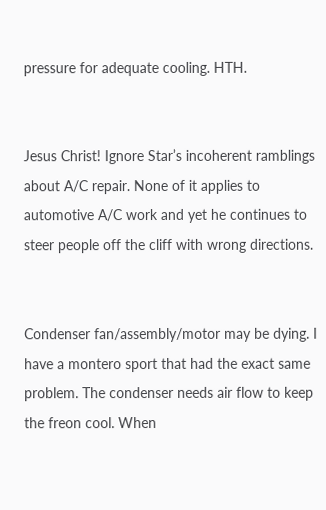pressure for adequate cooling. HTH.


Jesus Christ! Ignore Star’s incoherent ramblings about A/C repair. None of it applies to automotive A/C work and yet he continues to steer people off the cliff with wrong directions.


Condenser fan/assembly/motor may be dying. I have a montero sport that had the exact same problem. The condenser needs air flow to keep the freon cool. When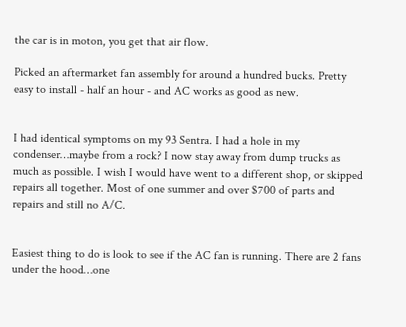the car is in moton, you get that air flow.

Picked an aftermarket fan assembly for around a hundred bucks. Pretty easy to install - half an hour - and AC works as good as new.


I had identical symptoms on my 93 Sentra. I had a hole in my condenser…maybe from a rock? I now stay away from dump trucks as much as possible. I wish I would have went to a different shop, or skipped repairs all together. Most of one summer and over $700 of parts and repairs and still no A/C.


Easiest thing to do is look to see if the AC fan is running. There are 2 fans under the hood…one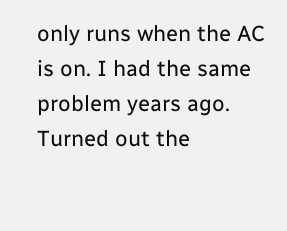only runs when the AC is on. I had the same problem years ago. Turned out the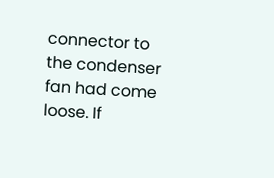connector to the condenser fan had come loose. If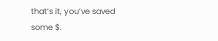that’s it, you’ve saved some $.